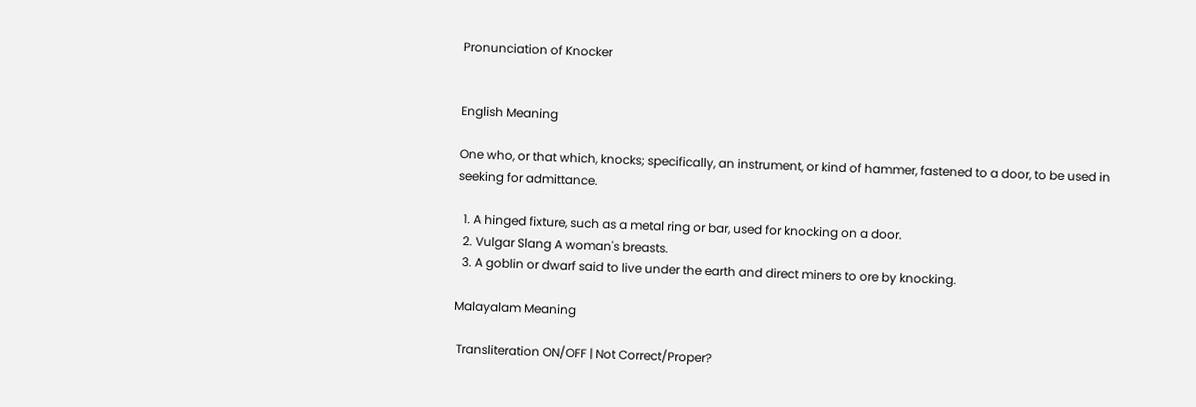Pronunciation of Knocker


English Meaning

One who, or that which, knocks; specifically, an instrument, or kind of hammer, fastened to a door, to be used in seeking for admittance.

  1. A hinged fixture, such as a metal ring or bar, used for knocking on a door.
  2. Vulgar Slang A woman's breasts.
  3. A goblin or dwarf said to live under the earth and direct miners to ore by knocking.

Malayalam Meaning

 Transliteration ON/OFF | Not Correct/Proper?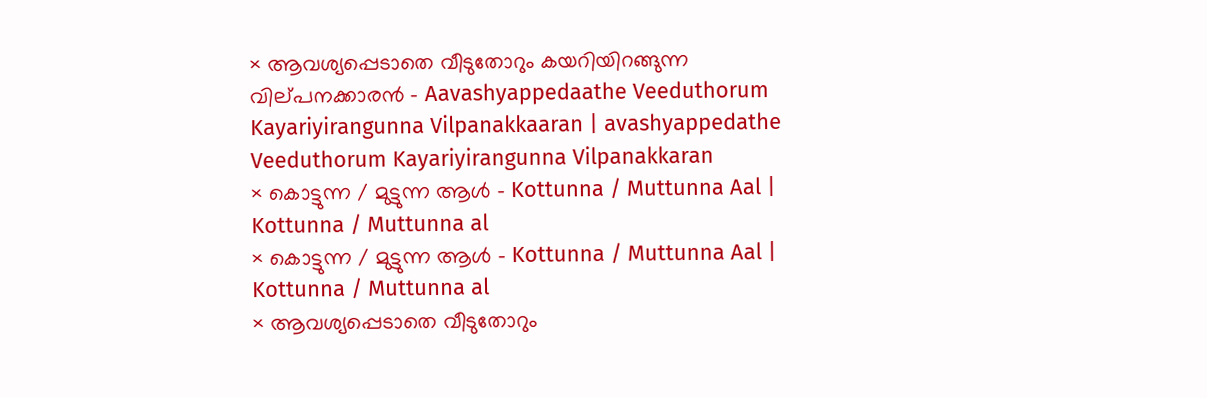× ആവശ്യപ്പെടാതെ വീടുതോറും കയറിയിറങ്ങുന്ന വില്‌പനക്കാരൻ - Aavashyappedaathe Veeduthorum Kayariyirangunna Vilpanakkaaran | avashyappedathe Veeduthorum Kayariyirangunna Vilpanakkaran
× കൊട്ടുന്ന / മുട്ടുന്ന ആൾ - Kottunna / Muttunna Aal | Kottunna / Muttunna al
× കൊട്ടുന്ന / മുട്ടുന്ന ആള്‍ - Kottunna / Muttunna Aal | Kottunna / Muttunna al
× ആവശ്യപ്പെടാതെ വീടുതോറും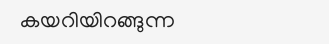കയറിയിറങ്ങുന്ന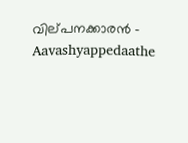വില്‌പനക്കാരന്‍ - Aavashyappedaathe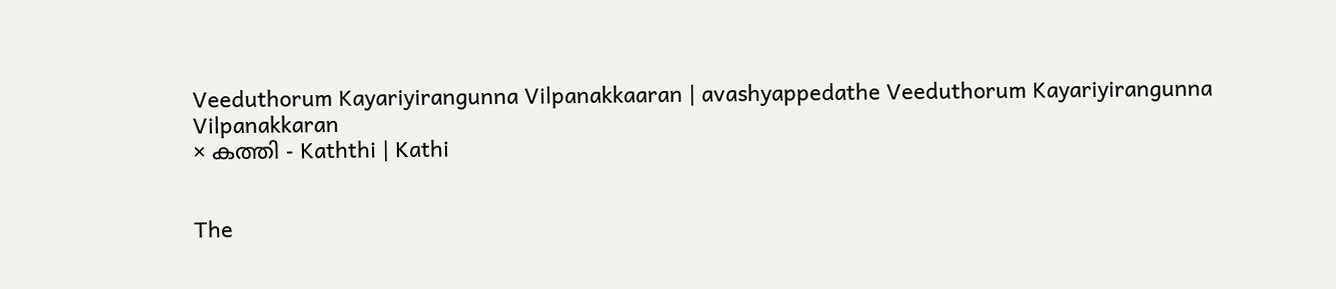Veeduthorum Kayariyirangunna Vilpanakkaaran | avashyappedathe Veeduthorum Kayariyirangunna Vilpanakkaran
× കത്തി - Kaththi | Kathi


The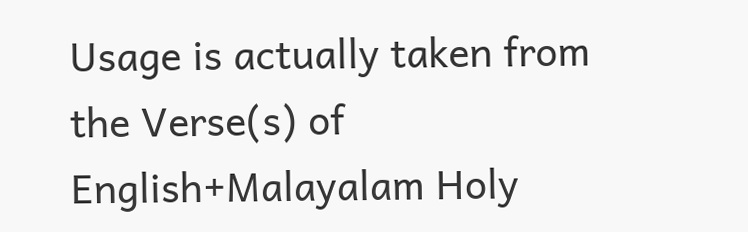Usage is actually taken from the Verse(s) of English+Malayalam Holy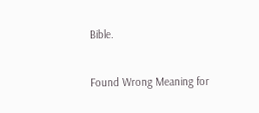Bible.


Found Wrong Meaning for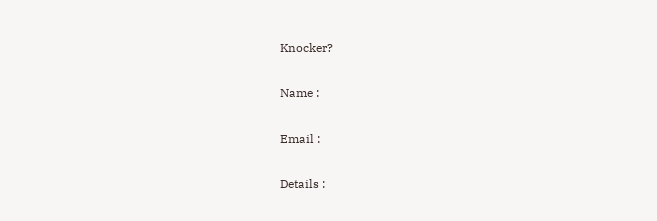Knocker?

Name :

Email :

Details :